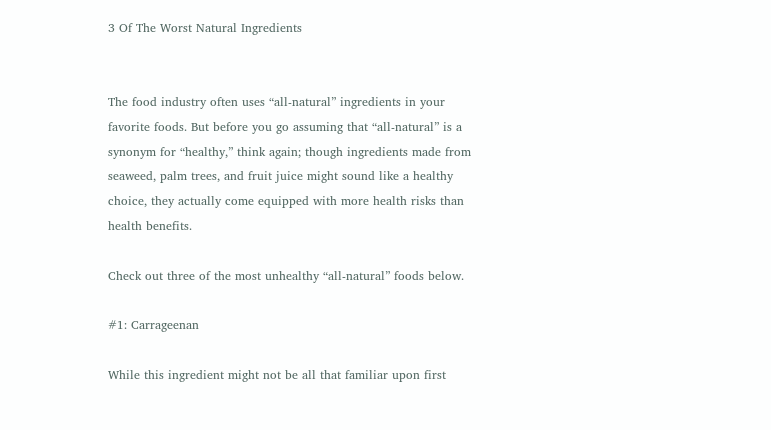3 Of The Worst Natural Ingredients


The food industry often uses “all-natural” ingredients in your favorite foods. But before you go assuming that “all-natural” is a synonym for “healthy,” think again; though ingredients made from seaweed, palm trees, and fruit juice might sound like a healthy choice, they actually come equipped with more health risks than health benefits.

Check out three of the most unhealthy “all-natural” foods below.

#1: Carrageenan

While this ingredient might not be all that familiar upon first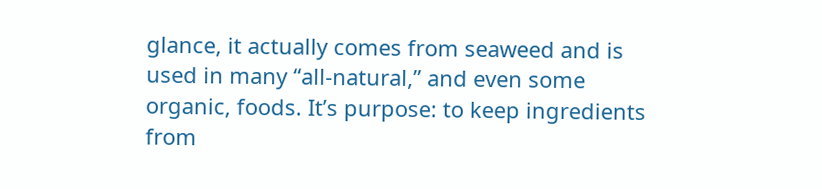glance, it actually comes from seaweed and is used in many “all-natural,” and even some organic, foods. It’s purpose: to keep ingredients from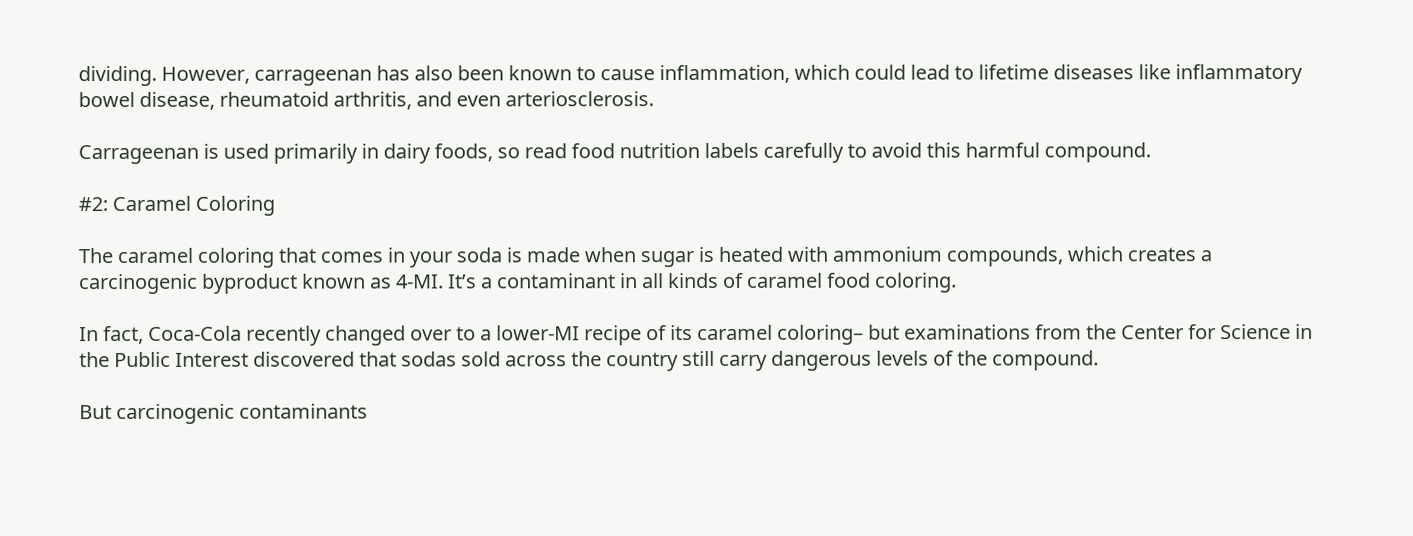dividing. However, carrageenan has also been known to cause inflammation, which could lead to lifetime diseases like inflammatory bowel disease, rheumatoid arthritis, and even arteriosclerosis.

Carrageenan is used primarily in dairy foods, so read food nutrition labels carefully to avoid this harmful compound.

#2: Caramel Coloring

The caramel coloring that comes in your soda is made when sugar is heated with ammonium compounds, which creates a carcinogenic byproduct known as 4-MI. It’s a contaminant in all kinds of caramel food coloring.

In fact, Coca-Cola recently changed over to a lower-MI recipe of its caramel coloring– but examinations from the Center for Science in the Public Interest discovered that sodas sold across the country still carry dangerous levels of the compound.

But carcinogenic contaminants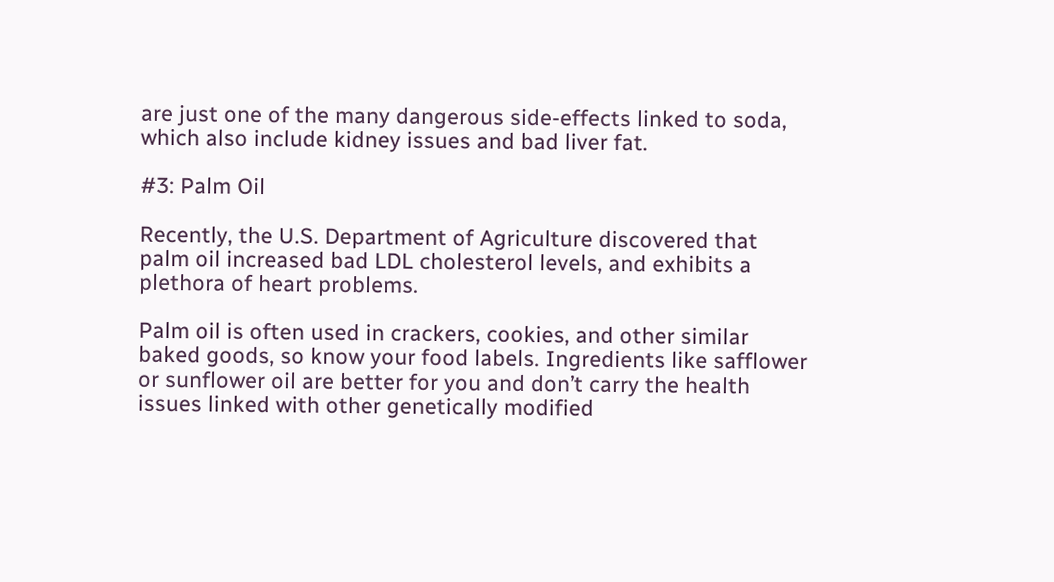are just one of the many dangerous side-effects linked to soda, which also include kidney issues and bad liver fat.

#3: Palm Oil

Recently, the U.S. Department of Agriculture discovered that palm oil increased bad LDL cholesterol levels, and exhibits a plethora of heart problems.

Palm oil is often used in crackers, cookies, and other similar baked goods, so know your food labels. Ingredients like safflower or sunflower oil are better for you and don’t carry the health issues linked with other genetically modified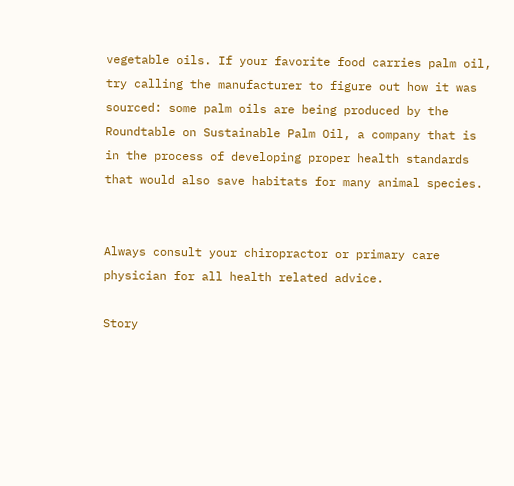vegetable oils. If your favorite food carries palm oil, try calling the manufacturer to figure out how it was sourced: some palm oils are being produced by the Roundtable on Sustainable Palm Oil, a company that is in the process of developing proper health standards that would also save habitats for many animal species.


Always consult your chiropractor or primary care physician for all health related advice.

Story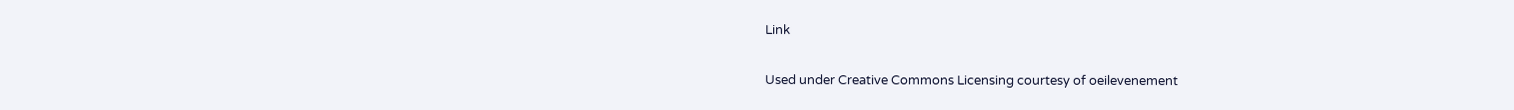Link

Used under Creative Commons Licensing courtesy of oeilevenement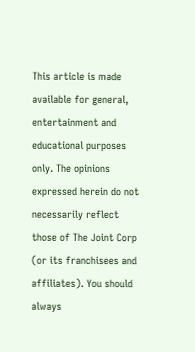This article is made available for general, entertainment and educational purposes only. The opinions expressed herein do not necessarily reflect those of The Joint Corp (or its franchisees and affiliates). You should always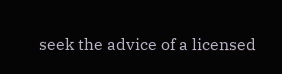seek the advice of a licensed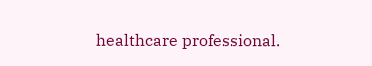healthcare professional.